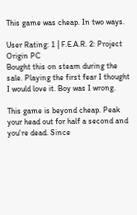This game was cheap. In two ways.

User Rating: 1 | F.E.A.R. 2: Project Origin PC
Bought this on steam during the sale. Playing the first fear I thought I would love it. Boy was I wrong.

This game is beyond cheap. Peak your head out for half a second and you're dead. Since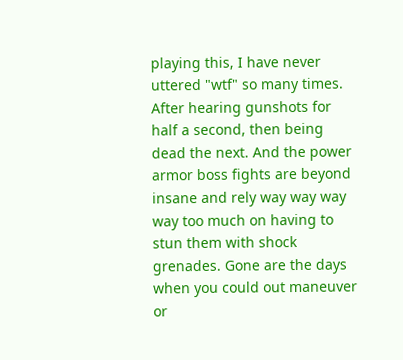playing this, I have never uttered "wtf" so many times. After hearing gunshots for half a second, then being dead the next. And the power armor boss fights are beyond insane and rely way way way way too much on having to stun them with shock grenades. Gone are the days when you could out maneuver or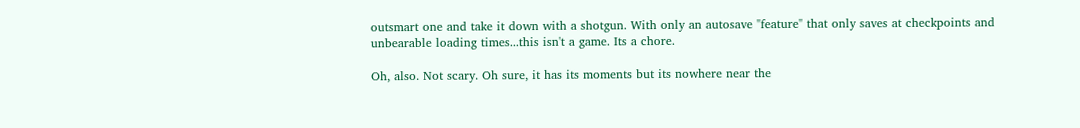outsmart one and take it down with a shotgun. With only an autosave "feature" that only saves at checkpoints and unbearable loading times...this isn't a game. Its a chore.

Oh, also. Not scary. Oh sure, it has its moments but its nowhere near the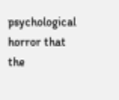psychological horror that the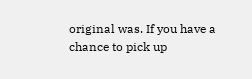original was. If you have a chance to pick up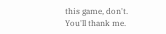this game, don't. You'll thank me.